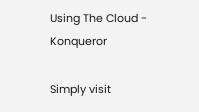Using The Cloud - Konqueror

Simply visit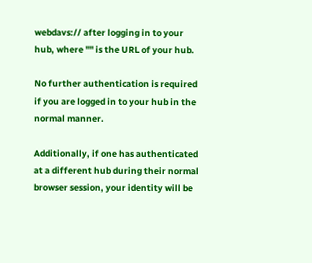webdavs:// after logging in to your hub, where "" is the URL of your hub.

No further authentication is required if you are logged in to your hub in the normal manner.

Additionally, if one has authenticated at a different hub during their normal browser session, your identity will be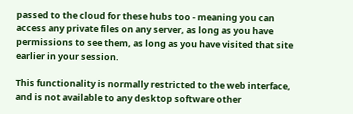passed to the cloud for these hubs too - meaning you can access any private files on any server, as long as you have permissions to see them, as long as you have visited that site earlier in your session.

This functionality is normally restricted to the web interface, and is not available to any desktop software other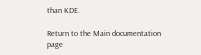than KDE.

Return to the Main documentation page